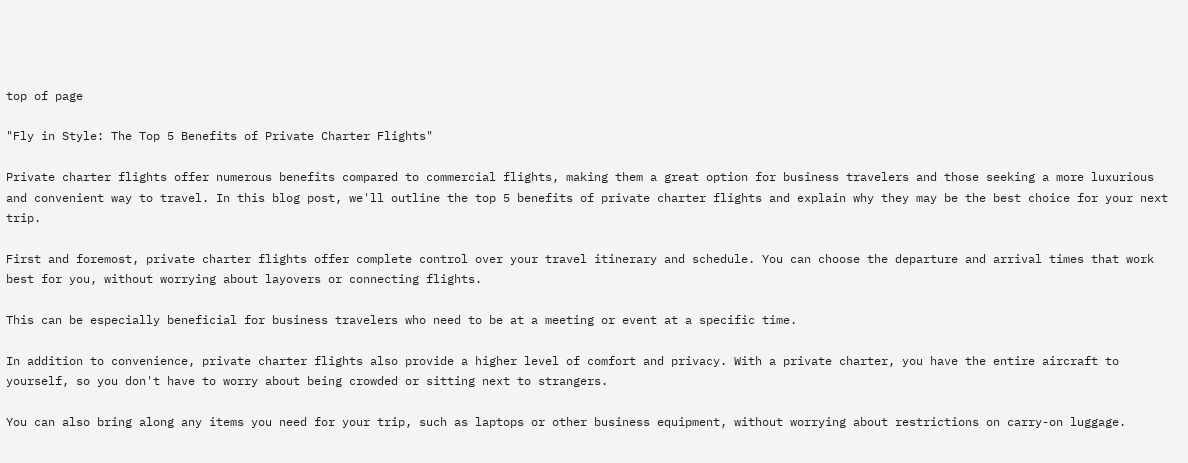top of page

"Fly in Style: The Top 5 Benefits of Private Charter Flights"

Private charter flights offer numerous benefits compared to commercial flights, making them a great option for business travelers and those seeking a more luxurious and convenient way to travel. In this blog post, we'll outline the top 5 benefits of private charter flights and explain why they may be the best choice for your next trip.

First and foremost, private charter flights offer complete control over your travel itinerary and schedule. You can choose the departure and arrival times that work best for you, without worrying about layovers or connecting flights.

This can be especially beneficial for business travelers who need to be at a meeting or event at a specific time.

In addition to convenience, private charter flights also provide a higher level of comfort and privacy. With a private charter, you have the entire aircraft to yourself, so you don't have to worry about being crowded or sitting next to strangers.

You can also bring along any items you need for your trip, such as laptops or other business equipment, without worrying about restrictions on carry-on luggage.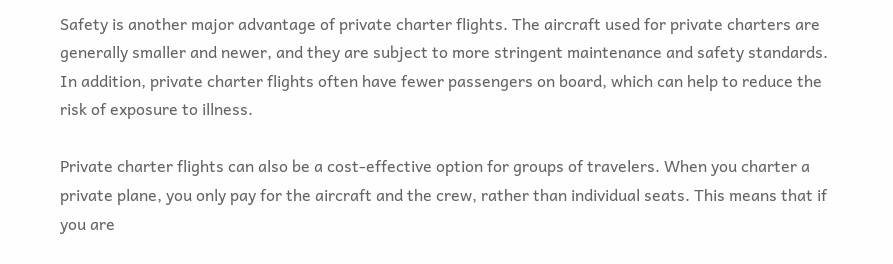Safety is another major advantage of private charter flights. The aircraft used for private charters are generally smaller and newer, and they are subject to more stringent maintenance and safety standards. In addition, private charter flights often have fewer passengers on board, which can help to reduce the risk of exposure to illness.

Private charter flights can also be a cost-effective option for groups of travelers. When you charter a private plane, you only pay for the aircraft and the crew, rather than individual seats. This means that if you are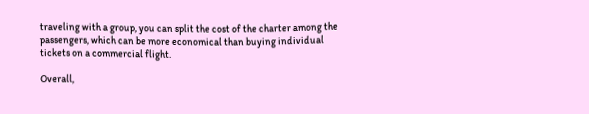traveling with a group, you can split the cost of the charter among the passengers, which can be more economical than buying individual tickets on a commercial flight.

Overall,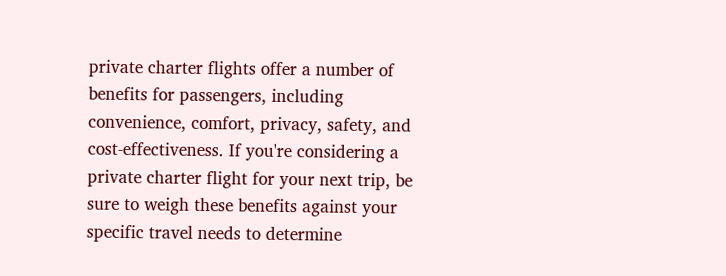private charter flights offer a number of benefits for passengers, including convenience, comfort, privacy, safety, and cost-effectiveness. If you're considering a private charter flight for your next trip, be sure to weigh these benefits against your specific travel needs to determine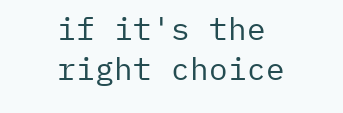if it's the right choice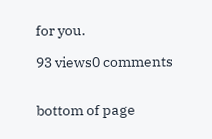for you.

93 views0 comments


bottom of page